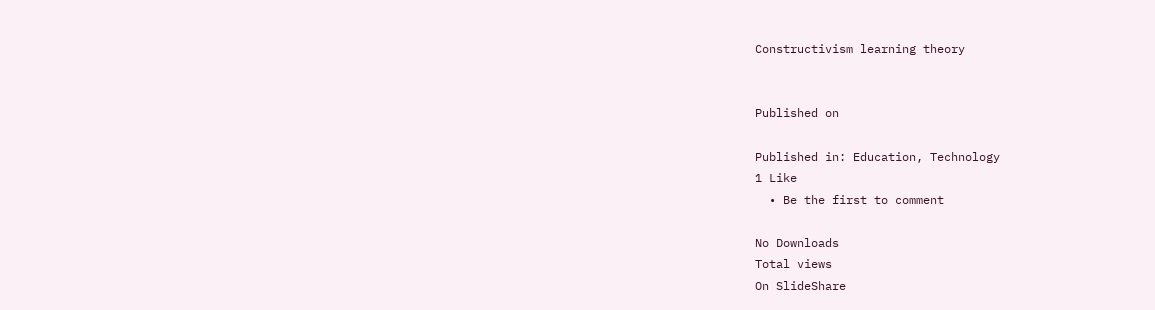Constructivism learning theory


Published on

Published in: Education, Technology
1 Like
  • Be the first to comment

No Downloads
Total views
On SlideShare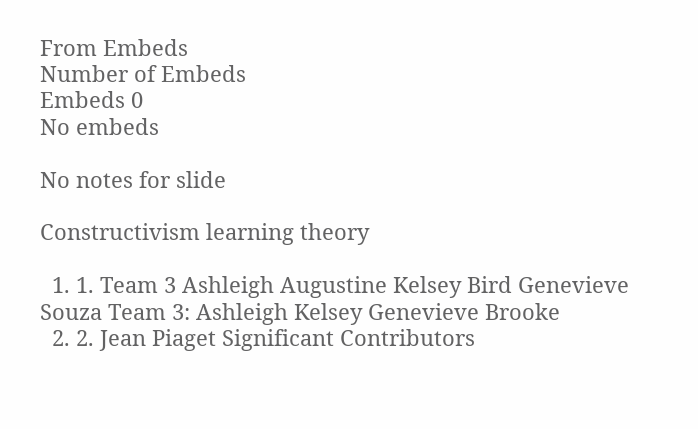From Embeds
Number of Embeds
Embeds 0
No embeds

No notes for slide

Constructivism learning theory

  1. 1. Team 3 Ashleigh Augustine Kelsey Bird Genevieve Souza Team 3: Ashleigh Kelsey Genevieve Brooke
  2. 2. Jean Piaget Significant Contributors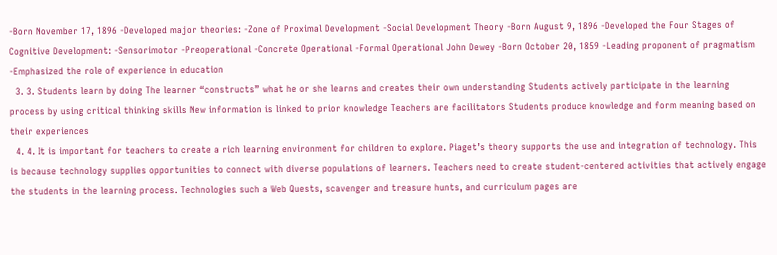-Born November 17, 1896 -Developed major theories: -Zone of Proximal Development -Social Development Theory -Born August 9, 1896 -Developed the Four Stages of Cognitive Development: -Sensorimotor -Preoperational -Concrete Operational -Formal Operational John Dewey -Born October 20, 1859 -Leading proponent of pragmatism -Emphasized the role of experience in education
  3. 3. Students learn by doing The learner “constructs” what he or she learns and creates their own understanding Students actively participate in the learning process by using critical thinking skills New information is linked to prior knowledge Teachers are facilitators Students produce knowledge and form meaning based on their experiences
  4. 4. It is important for teachers to create a rich learning environment for children to explore. Piaget’s theory supports the use and integration of technology. This is because technology supplies opportunities to connect with diverse populations of learners. Teachers need to create student-centered activities that actively engage the students in the learning process. Technologies such a Web Quests, scavenger and treasure hunts, and curriculum pages are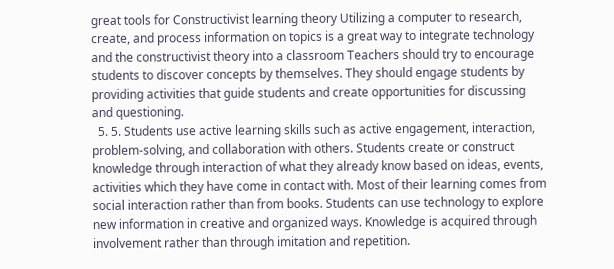great tools for Constructivist learning theory Utilizing a computer to research, create, and process information on topics is a great way to integrate technology and the constructivist theory into a classroom Teachers should try to encourage students to discover concepts by themselves. They should engage students by providing activities that guide students and create opportunities for discussing and questioning.
  5. 5. Students use active learning skills such as active engagement, interaction, problem-solving, and collaboration with others. Students create or construct knowledge through interaction of what they already know based on ideas, events, activities which they have come in contact with. Most of their learning comes from social interaction rather than from books. Students can use technology to explore new information in creative and organized ways. Knowledge is acquired through involvement rather than through imitation and repetition.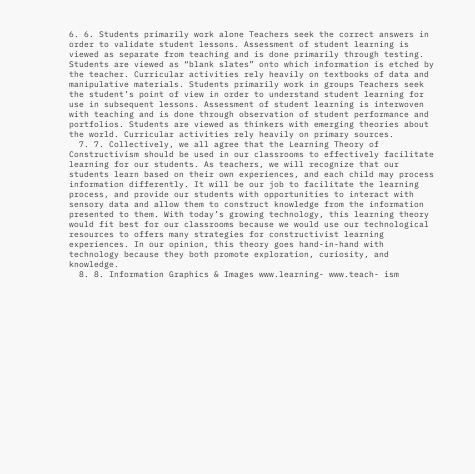6. 6. Students primarily work alone Teachers seek the correct answers in order to validate student lessons. Assessment of student learning is viewed as separate from teaching and is done primarily through testing. Students are viewed as “blank slates” onto which information is etched by the teacher. Curricular activities rely heavily on textbooks of data and manipulative materials. Students primarily work in groups Teachers seek the student’s point of view in order to understand student learning for use in subsequent lessons. Assessment of student learning is interwoven with teaching and is done through observation of student performance and portfolios. Students are viewed as thinkers with emerging theories about the world. Curricular activities rely heavily on primary sources.
  7. 7. Collectively, we all agree that the Learning Theory of Constructivism should be used in our classrooms to effectively facilitate learning for our students. As teachers, we will recognize that our students learn based on their own experiences, and each child may process information differently. It will be our job to facilitate the learning process, and provide our students with opportunities to interact with sensory data and allow them to construct knowledge from the information presented to them. With today’s growing technology, this learning theory would fit best for our classrooms because we would use our technological resources to offers many strategies for constructivist learning experiences. In our opinion, this theory goes hand-in-hand with technology because they both promote exploration, curiosity, and knowledge.
  8. 8. Information Graphics & Images www.learning- www.teach- ism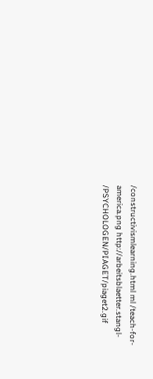/constructivismlearning.html ml /teach-for-america.png http://arbeitsblaetter.stangl- /PSYCHOLOGEN/PIAGET/piaget2.gif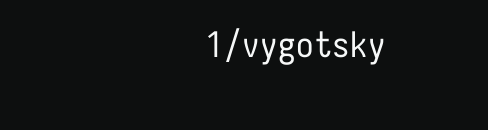1/vygotsky